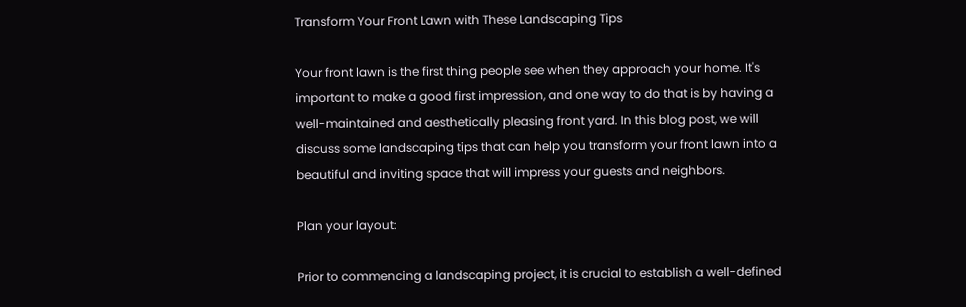Transform Your Front Lawn with These Landscaping Tips

Your front lawn is the first thing people see when they approach your home. It's important to make a good first impression, and one way to do that is by having a well-maintained and aesthetically pleasing front yard. In this blog post, we will discuss some landscaping tips that can help you transform your front lawn into a beautiful and inviting space that will impress your guests and neighbors.

Plan your layout:

Prior to commencing a landscaping project, it is crucial to establish a well-defined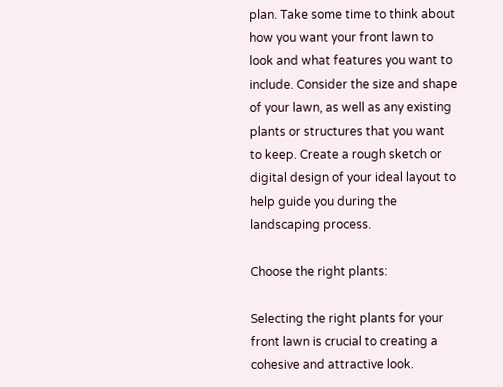plan. Take some time to think about how you want your front lawn to look and what features you want to include. Consider the size and shape of your lawn, as well as any existing plants or structures that you want to keep. Create a rough sketch or digital design of your ideal layout to help guide you during the landscaping process.

Choose the right plants:

Selecting the right plants for your front lawn is crucial to creating a cohesive and attractive look.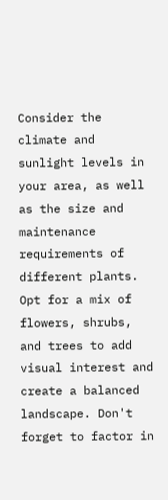Consider the climate and sunlight levels in your area, as well as the size and maintenance requirements of different plants. Opt for a mix of flowers, shrubs, and trees to add visual interest and create a balanced landscape. Don't forget to factor in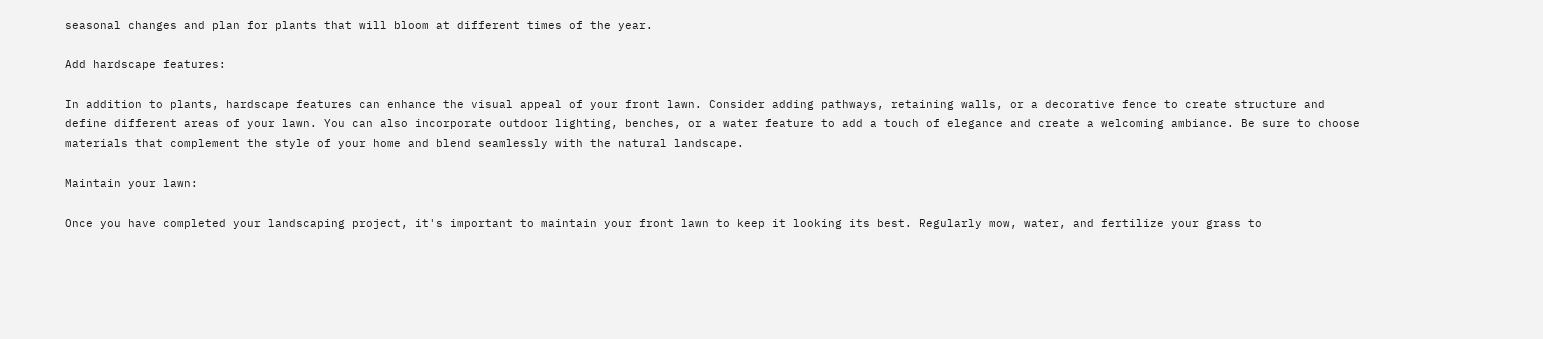seasonal changes and plan for plants that will bloom at different times of the year.

Add hardscape features:

In addition to plants, hardscape features can enhance the visual appeal of your front lawn. Consider adding pathways, retaining walls, or a decorative fence to create structure and define different areas of your lawn. You can also incorporate outdoor lighting, benches, or a water feature to add a touch of elegance and create a welcoming ambiance. Be sure to choose materials that complement the style of your home and blend seamlessly with the natural landscape.

Maintain your lawn:

Once you have completed your landscaping project, it's important to maintain your front lawn to keep it looking its best. Regularly mow, water, and fertilize your grass to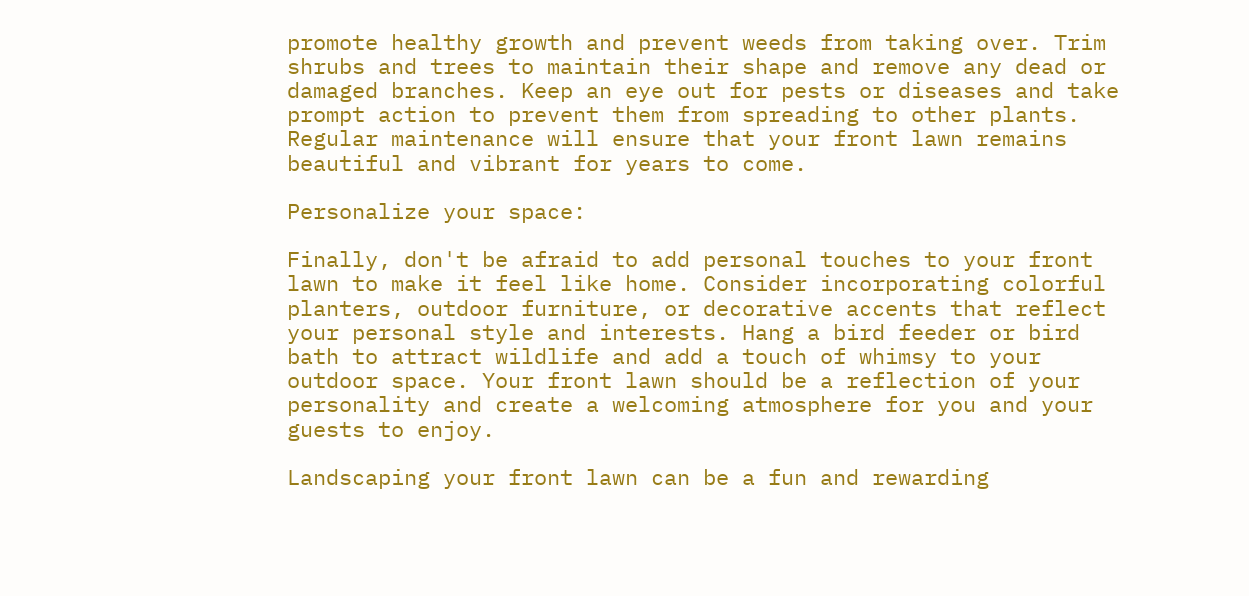promote healthy growth and prevent weeds from taking over. Trim shrubs and trees to maintain their shape and remove any dead or damaged branches. Keep an eye out for pests or diseases and take prompt action to prevent them from spreading to other plants. Regular maintenance will ensure that your front lawn remains beautiful and vibrant for years to come.

Personalize your space:

Finally, don't be afraid to add personal touches to your front lawn to make it feel like home. Consider incorporating colorful planters, outdoor furniture, or decorative accents that reflect your personal style and interests. Hang a bird feeder or bird bath to attract wildlife and add a touch of whimsy to your outdoor space. Your front lawn should be a reflection of your personality and create a welcoming atmosphere for you and your guests to enjoy.

Landscaping your front lawn can be a fun and rewarding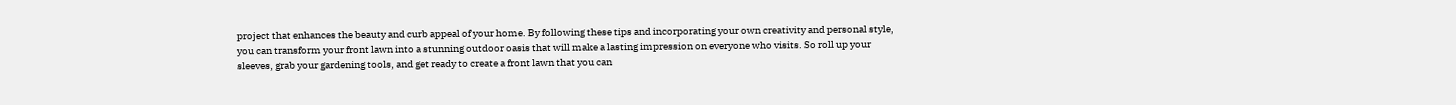project that enhances the beauty and curb appeal of your home. By following these tips and incorporating your own creativity and personal style, you can transform your front lawn into a stunning outdoor oasis that will make a lasting impression on everyone who visits. So roll up your sleeves, grab your gardening tools, and get ready to create a front lawn that you can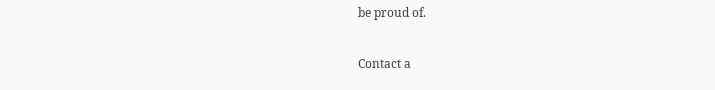be proud of.

Contact a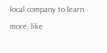local company to learn more, like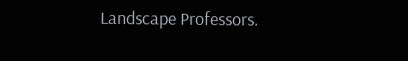Landscape Professors.